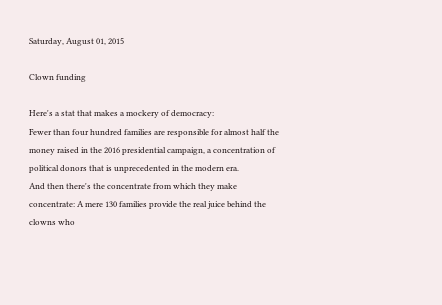Saturday, August 01, 2015

Clown funding

Here's a stat that makes a mockery of democracy:
Fewer than four hundred families are responsible for almost half the money raised in the 2016 presidential campaign, a concentration of political donors that is unprecedented in the modern era.
And then there's the concentrate from which they make concentrate: A mere 130 families provide the real juice behind the clowns who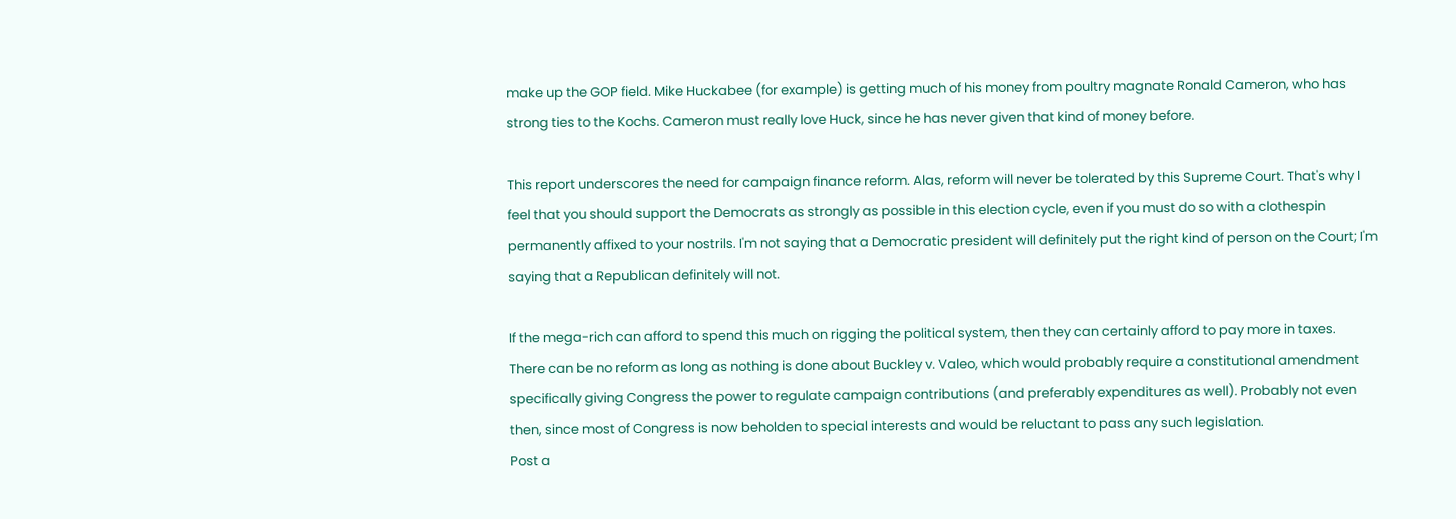make up the GOP field. Mike Huckabee (for example) is getting much of his money from poultry magnate Ronald Cameron, who has strong ties to the Kochs. Cameron must really love Huck, since he has never given that kind of money before.

This report underscores the need for campaign finance reform. Alas, reform will never be tolerated by this Supreme Court. That's why I feel that you should support the Democrats as strongly as possible in this election cycle, even if you must do so with a clothespin permanently affixed to your nostrils. I'm not saying that a Democratic president will definitely put the right kind of person on the Court; I'm saying that a Republican definitely will not.

If the mega-rich can afford to spend this much on rigging the political system, then they can certainly afford to pay more in taxes.
There can be no reform as long as nothing is done about Buckley v. Valeo, which would probably require a constitutional amendment specifically giving Congress the power to regulate campaign contributions (and preferably expenditures as well). Probably not even then, since most of Congress is now beholden to special interests and would be reluctant to pass any such legislation.
Post a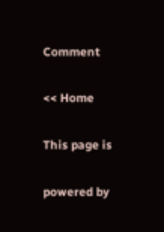Comment

<< Home

This page is

powered by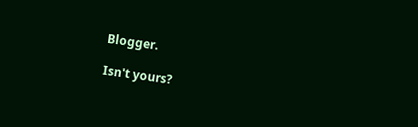Blogger.

Isn't yours?